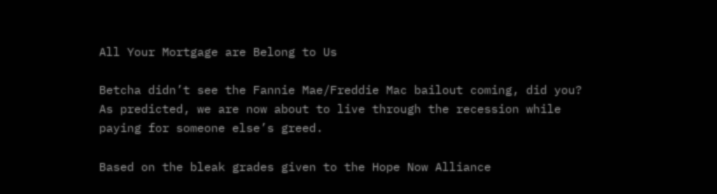All Your Mortgage are Belong to Us

Betcha didn’t see the Fannie Mae/Freddie Mac bailout coming, did you?  As predicted, we are now about to live through the recession while paying for someone else’s greed.

Based on the bleak grades given to the Hope Now Alliance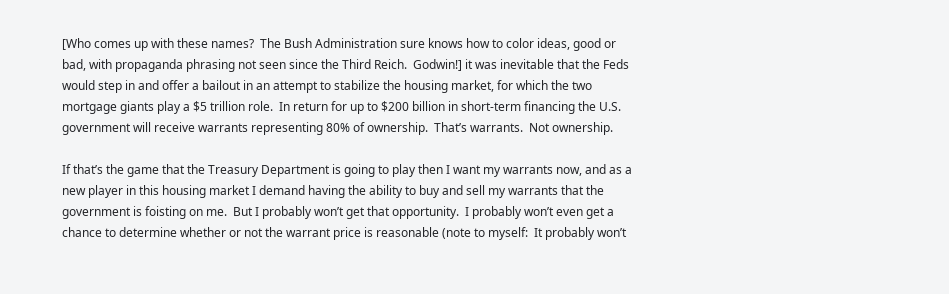[Who comes up with these names?  The Bush Administration sure knows how to color ideas, good or bad, with propaganda phrasing not seen since the Third Reich.  Godwin!] it was inevitable that the Feds would step in and offer a bailout in an attempt to stabilize the housing market, for which the two mortgage giants play a $5 trillion role.  In return for up to $200 billion in short-term financing the U.S. government will receive warrants representing 80% of ownership.  That’s warrants.  Not ownership.

If that’s the game that the Treasury Department is going to play then I want my warrants now, and as a new player in this housing market I demand having the ability to buy and sell my warrants that the government is foisting on me.  But I probably won’t get that opportunity.  I probably won’t even get a chance to determine whether or not the warrant price is reasonable (note to myself:  It probably won’t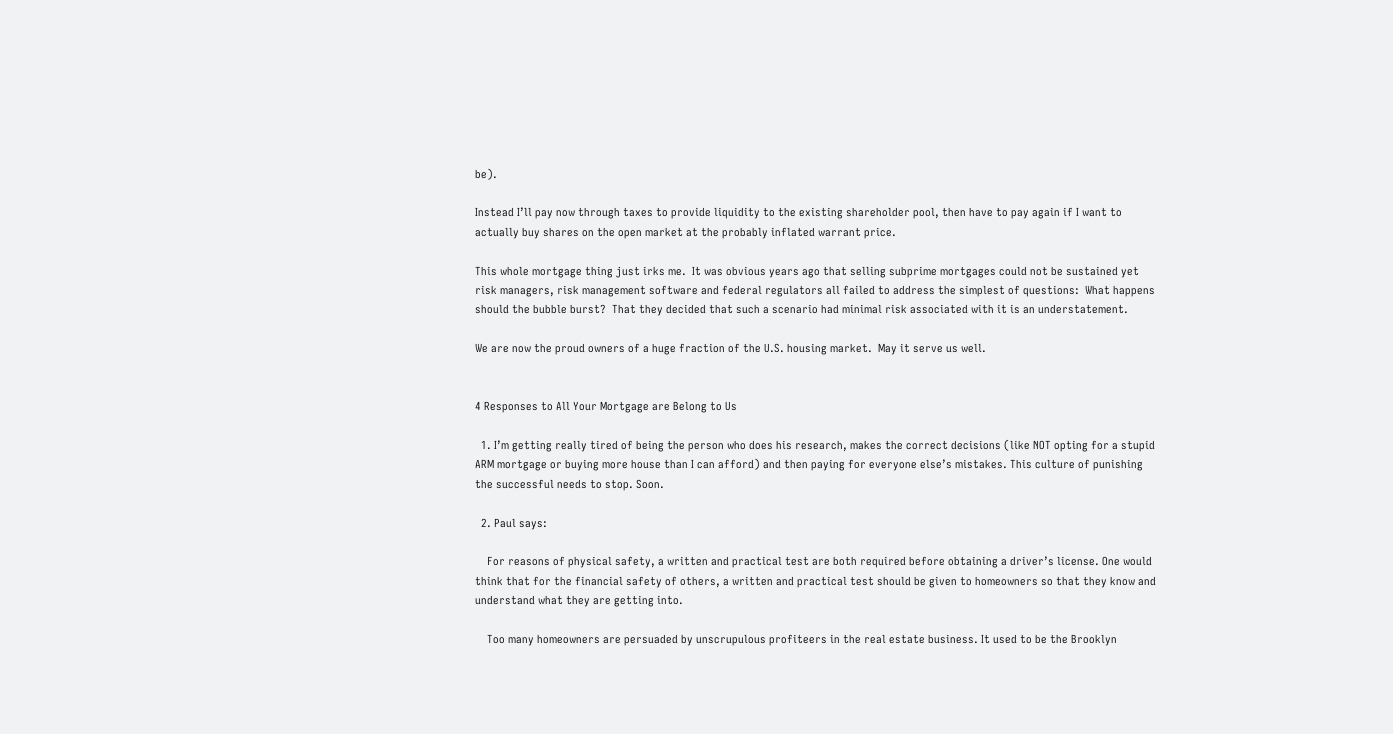be).

Instead I’ll pay now through taxes to provide liquidity to the existing shareholder pool, then have to pay again if I want to actually buy shares on the open market at the probably inflated warrant price.

This whole mortgage thing just irks me.  It was obvious years ago that selling subprime mortgages could not be sustained yet risk managers, risk management software and federal regulators all failed to address the simplest of questions:  What happens should the bubble burst?  That they decided that such a scenario had minimal risk associated with it is an understatement.

We are now the proud owners of a huge fraction of the U.S. housing market.  May it serve us well.


4 Responses to All Your Mortgage are Belong to Us

  1. I’m getting really tired of being the person who does his research, makes the correct decisions (like NOT opting for a stupid ARM mortgage or buying more house than I can afford) and then paying for everyone else’s mistakes. This culture of punishing the successful needs to stop. Soon.

  2. Paul says:

    For reasons of physical safety, a written and practical test are both required before obtaining a driver’s license. One would think that for the financial safety of others, a written and practical test should be given to homeowners so that they know and understand what they are getting into.

    Too many homeowners are persuaded by unscrupulous profiteers in the real estate business. It used to be the Brooklyn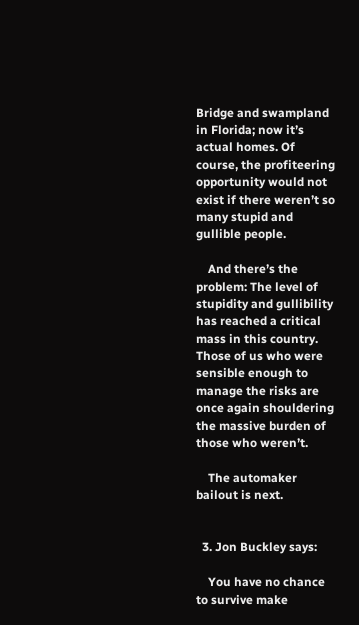Bridge and swampland in Florida; now it’s actual homes. Of course, the profiteering opportunity would not exist if there weren’t so many stupid and gullible people.

    And there’s the problem: The level of stupidity and gullibility has reached a critical mass in this country. Those of us who were sensible enough to manage the risks are once again shouldering the massive burden of those who weren’t.

    The automaker bailout is next.


  3. Jon Buckley says:

    You have no chance to survive make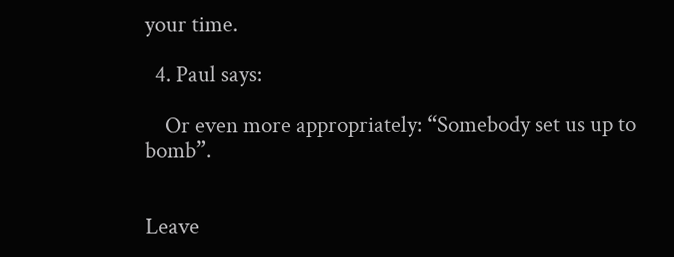your time.

  4. Paul says:

    Or even more appropriately: “Somebody set us up to bomb”.


Leave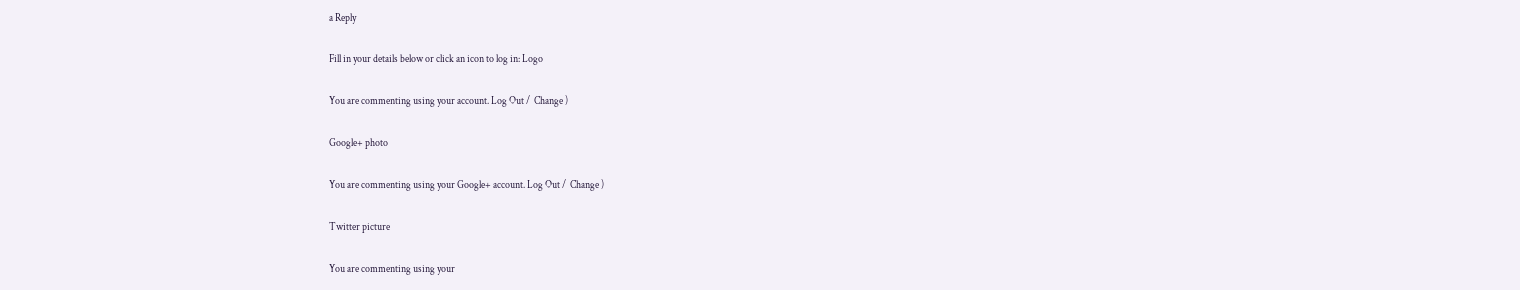a Reply

Fill in your details below or click an icon to log in: Logo

You are commenting using your account. Log Out /  Change )

Google+ photo

You are commenting using your Google+ account. Log Out /  Change )

Twitter picture

You are commenting using your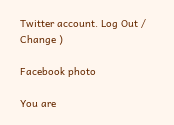Twitter account. Log Out /  Change )

Facebook photo

You are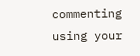commenting using your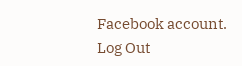Facebook account. Log Out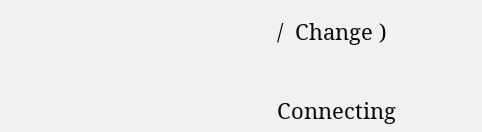/  Change )


Connecting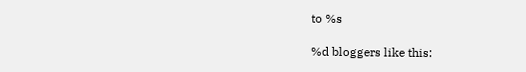to %s

%d bloggers like this: